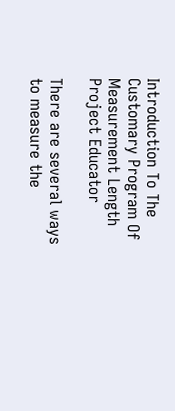Introduction To The Customary Program Of Measurement Length Project Educator

There are several ways to measure the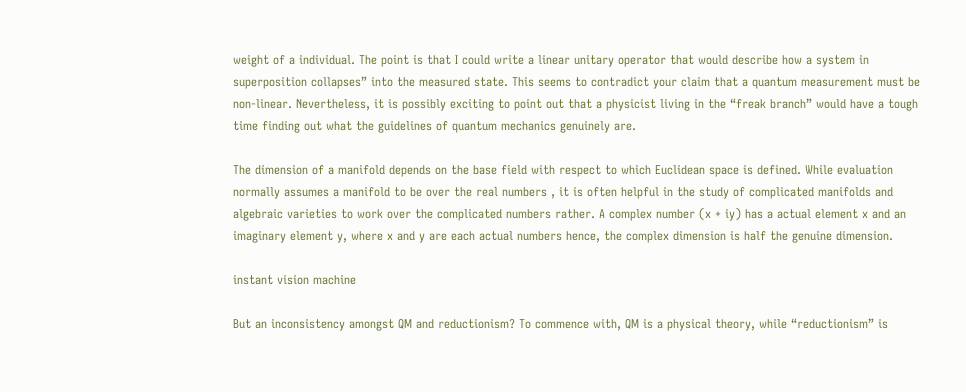weight of a individual. The point is that I could write a linear unitary operator that would describe how a system in superposition collapses” into the measured state. This seems to contradict your claim that a quantum measurement must be non-linear. Nevertheless, it is possibly exciting to point out that a physicist living in the “freak branch” would have a tough time finding out what the guidelines of quantum mechanics genuinely are.

The dimension of a manifold depends on the base field with respect to which Euclidean space is defined. While evaluation normally assumes a manifold to be over the real numbers , it is often helpful in the study of complicated manifolds and algebraic varieties to work over the complicated numbers rather. A complex number (x + iy) has a actual element x and an imaginary element y, where x and y are each actual numbers hence, the complex dimension is half the genuine dimension.

instant vision machine

But an inconsistency amongst QM and reductionism? To commence with, QM is a physical theory, while “reductionism” is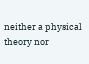neither a physical theory nor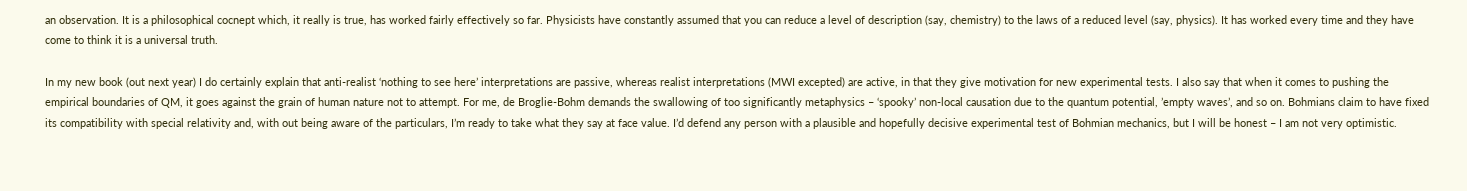an observation. It is a philosophical cocnept which, it really is true, has worked fairly effectively so far. Physicists have constantly assumed that you can reduce a level of description (say, chemistry) to the laws of a reduced level (say, physics). It has worked every time and they have come to think it is a universal truth.

In my new book (out next year) I do certainly explain that anti-realist ‘nothing to see here’ interpretations are passive, whereas realist interpretations (MWI excepted) are active, in that they give motivation for new experimental tests. I also say that when it comes to pushing the empirical boundaries of QM, it goes against the grain of human nature not to attempt. For me, de Broglie-Bohm demands the swallowing of too significantly metaphysics – ‘spooky’ non-local causation due to the quantum potential, ’empty waves’, and so on. Bohmians claim to have fixed its compatibility with special relativity and, with out being aware of the particulars, I’m ready to take what they say at face value. I’d defend any person with a plausible and hopefully decisive experimental test of Bohmian mechanics, but I will be honest – I am not very optimistic.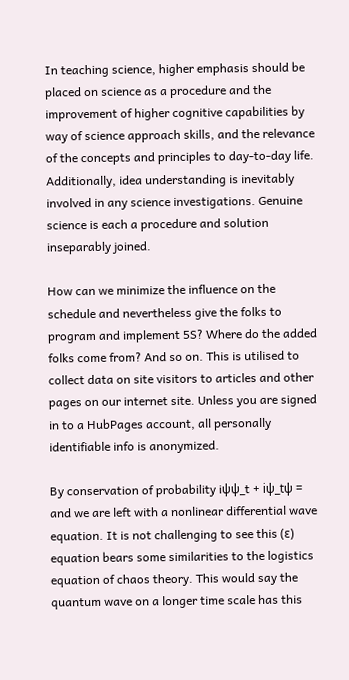In teaching science, higher emphasis should be placed on science as a procedure and the improvement of higher cognitive capabilities by way of science approach skills, and the relevance of the concepts and principles to day-to-day life. Additionally, idea understanding is inevitably involved in any science investigations. Genuine science is each a procedure and solution inseparably joined.

How can we minimize the influence on the schedule and nevertheless give the folks to program and implement 5S? Where do the added folks come from? And so on. This is utilised to collect data on site visitors to articles and other pages on our internet site. Unless you are signed in to a HubPages account, all personally identifiable info is anonymized.

By conservation of probability iψψ_t + iψ_tψ = and we are left with a nonlinear differential wave equation. It is not challenging to see this (ε) equation bears some similarities to the logistics equation of chaos theory. This would say the quantum wave on a longer time scale has this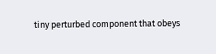tiny perturbed component that obeys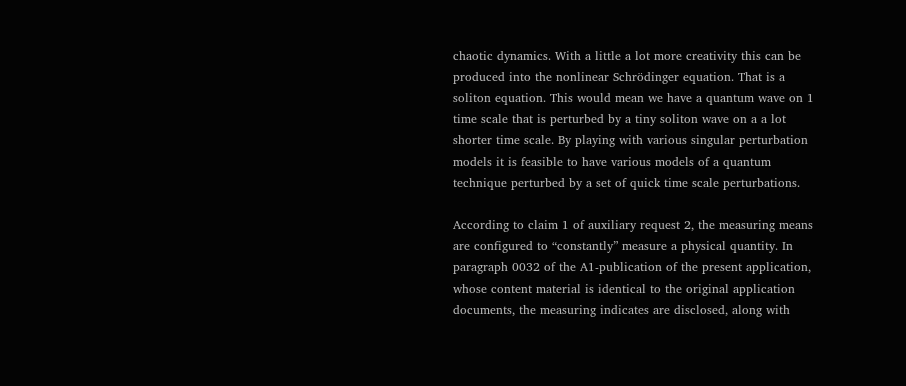chaotic dynamics. With a little a lot more creativity this can be produced into the nonlinear Schrödinger equation. That is a soliton equation. This would mean we have a quantum wave on 1 time scale that is perturbed by a tiny soliton wave on a a lot shorter time scale. By playing with various singular perturbation models it is feasible to have various models of a quantum technique perturbed by a set of quick time scale perturbations.

According to claim 1 of auxiliary request 2, the measuring means are configured to “constantly” measure a physical quantity. In paragraph 0032 of the A1-publication of the present application, whose content material is identical to the original application documents, the measuring indicates are disclosed, along with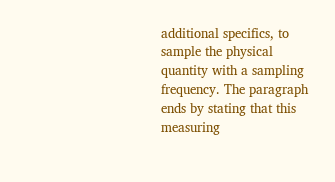additional specifics, to sample the physical quantity with a sampling frequency. The paragraph ends by stating that this measuring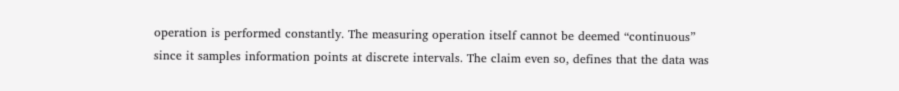operation is performed constantly. The measuring operation itself cannot be deemed “continuous” since it samples information points at discrete intervals. The claim even so, defines that the data was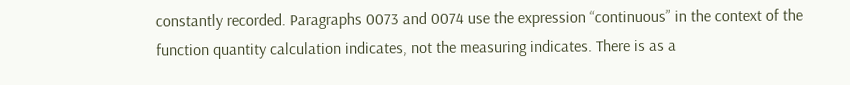constantly recorded. Paragraphs 0073 and 0074 use the expression “continuous” in the context of the function quantity calculation indicates, not the measuring indicates. There is as a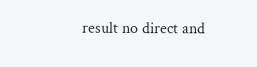result no direct and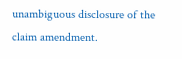unambiguous disclosure of the claim amendment.